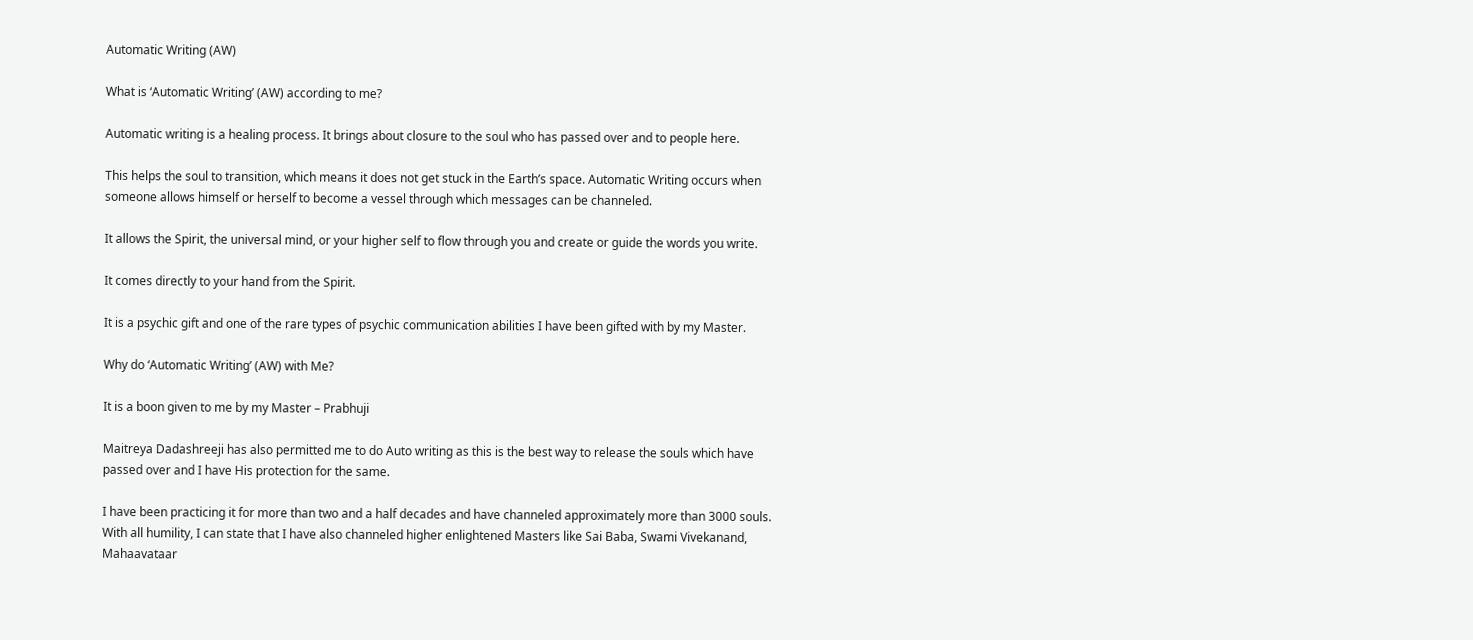Automatic Writing (AW)

What is ‘Automatic Writing’ (AW) according to me?

Automatic writing is a healing process. It brings about closure to the soul who has passed over and to people here.

This helps the soul to transition, which means it does not get stuck in the Earth’s space. Automatic Writing occurs when someone allows himself or herself to become a vessel through which messages can be channeled.

It allows the Spirit, the universal mind, or your higher self to flow through you and create or guide the words you write.

It comes directly to your hand from the Spirit.

It is a psychic gift and one of the rare types of psychic communication abilities I have been gifted with by my Master.

Why do ‘Automatic Writing’ (AW) with Me?

It is a boon given to me by my Master – Prabhuji

Maitreya Dadashreeji has also permitted me to do Auto writing as this is the best way to release the souls which have passed over and I have His protection for the same.

I have been practicing it for more than two and a half decades and have channeled approximately more than 3000 souls. With all humility, I can state that I have also channeled higher enlightened Masters like Sai Baba, Swami Vivekanand, Mahaavataar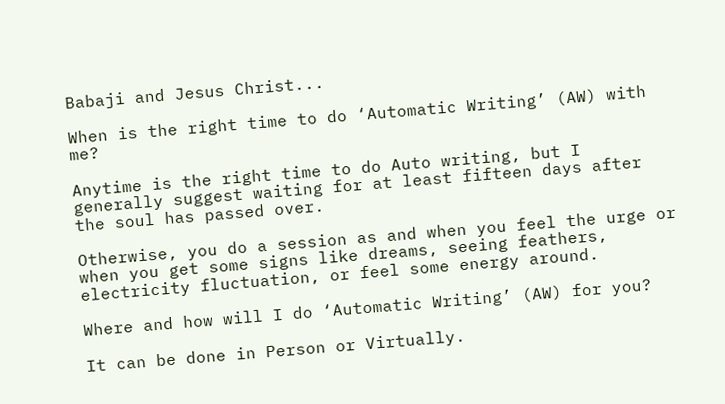Babaji and Jesus Christ...

When is the right time to do ‘Automatic Writing’ (AW) with me?

Anytime is the right time to do Auto writing, but I generally suggest waiting for at least fifteen days after the soul has passed over.

Otherwise, you do a session as and when you feel the urge or when you get some signs like dreams, seeing feathers, electricity fluctuation, or feel some energy around.

Where and how will I do ‘Automatic Writing’ (AW) for you?

It can be done in Person or Virtually.